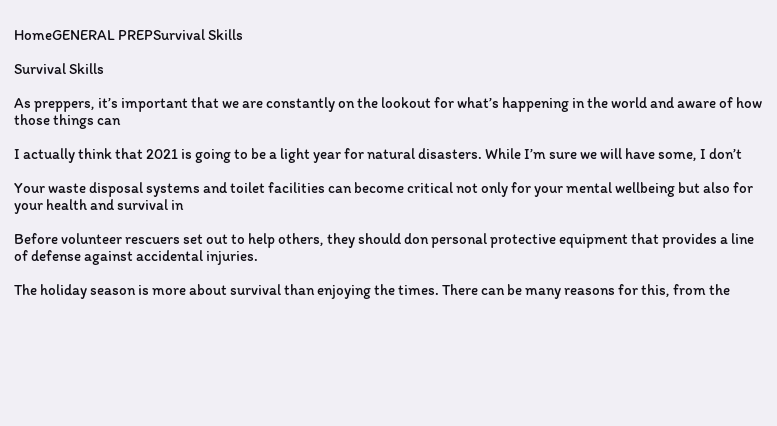HomeGENERAL PREPSurvival Skills

Survival Skills

As preppers, it’s important that we are constantly on the lookout for what’s happening in the world and aware of how those things can

I actually think that 2021 is going to be a light year for natural disasters. While I’m sure we will have some, I don’t

Your waste disposal systems and toilet facilities can become critical not only for your mental wellbeing but also for your health and survival in

Before volunteer rescuers set out to help others, they should don personal protective equipment that provides a line of defense against accidental injuries.

The holiday season is more about survival than enjoying the times. There can be many reasons for this, from the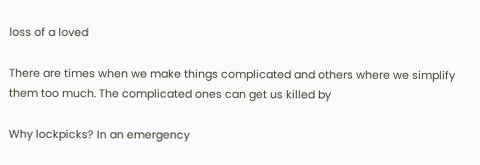loss of a loved

There are times when we make things complicated and others where we simplify them too much. The complicated ones can get us killed by

Why lockpicks? In an emergency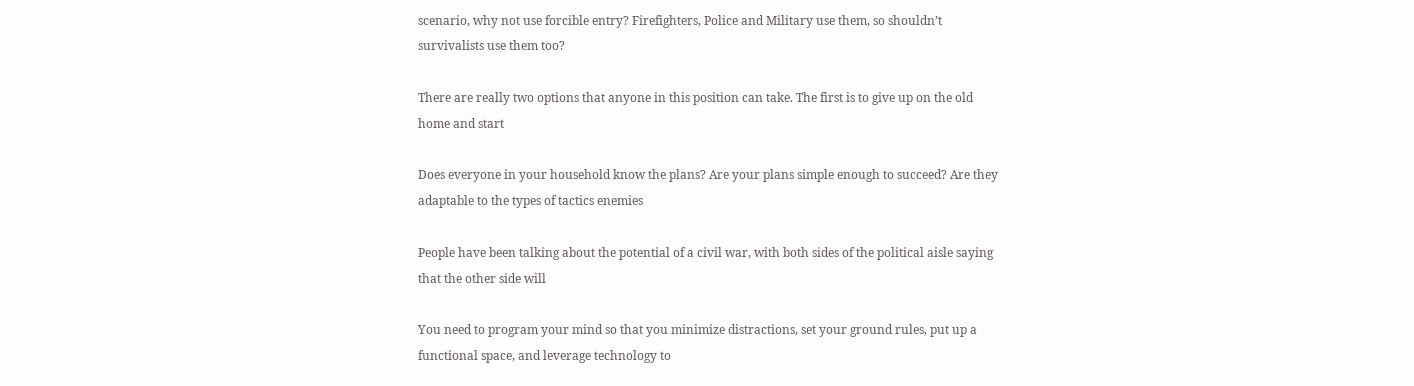scenario, why not use forcible entry? Firefighters, Police and Military use them, so shouldn’t survivalists use them too?

There are really two options that anyone in this position can take. The first is to give up on the old home and start

Does everyone in your household know the plans? Are your plans simple enough to succeed? Are they adaptable to the types of tactics enemies

People have been talking about the potential of a civil war, with both sides of the political aisle saying that the other side will

You need to program your mind so that you minimize distractions, set your ground rules, put up a functional space, and leverage technology to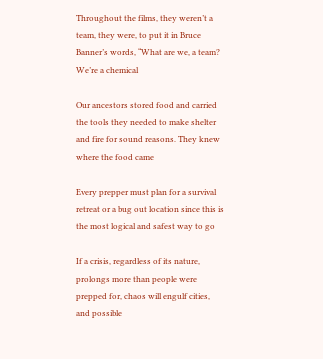Throughout the films, they weren’t a team, they were, to put it in Bruce Banner’s words, “What are we, a team? We’re a chemical

Our ancestors stored food and carried the tools they needed to make shelter and fire for sound reasons. They knew where the food came

Every prepper must plan for a survival retreat or a bug out location since this is the most logical and safest way to go

If a crisis, regardless of its nature, prolongs more than people were prepped for, chaos will engulf cities, and possible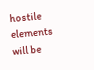hostile elements will be